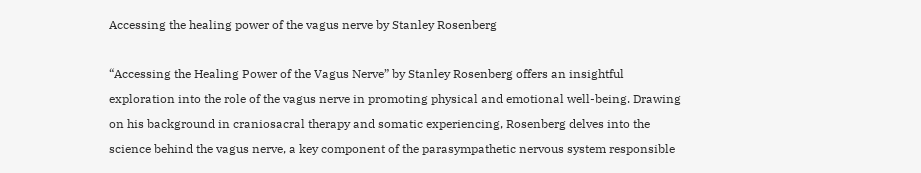Accessing the healing power of the vagus nerve by Stanley Rosenberg

“Accessing the Healing Power of the Vagus Nerve” by Stanley Rosenberg offers an insightful exploration into the role of the vagus nerve in promoting physical and emotional well-being. Drawing on his background in craniosacral therapy and somatic experiencing, Rosenberg delves into the science behind the vagus nerve, a key component of the parasympathetic nervous system responsible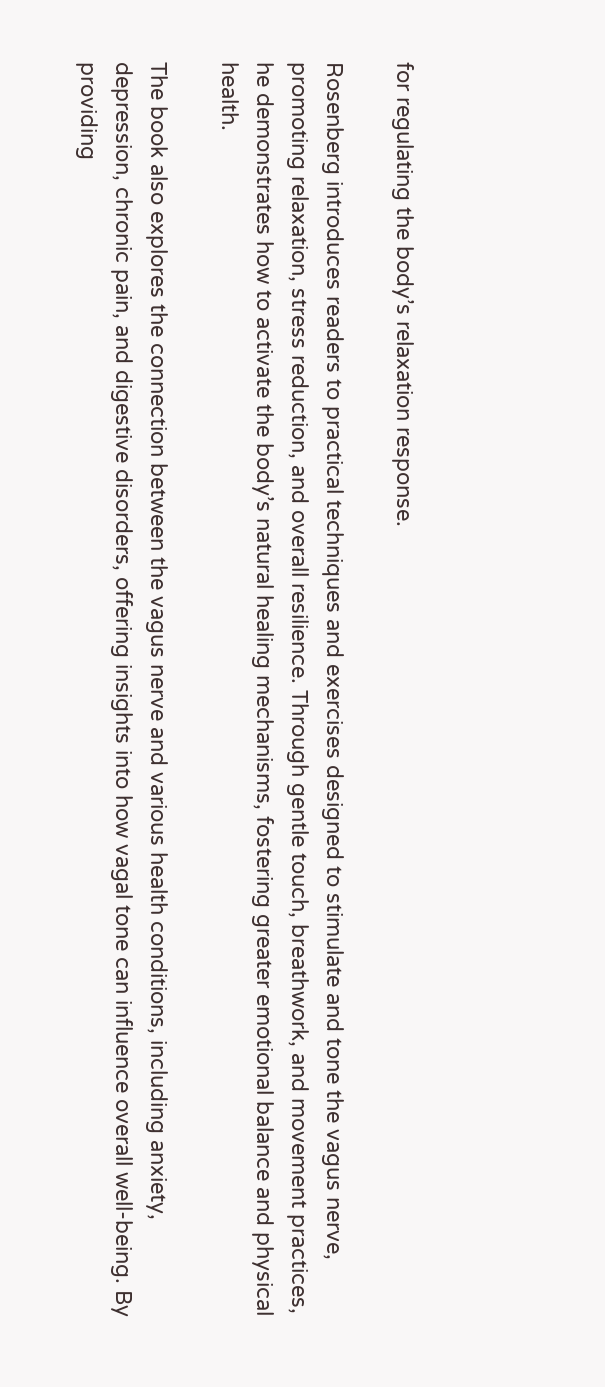for regulating the body’s relaxation response.

Rosenberg introduces readers to practical techniques and exercises designed to stimulate and tone the vagus nerve, promoting relaxation, stress reduction, and overall resilience. Through gentle touch, breathwork, and movement practices, he demonstrates how to activate the body’s natural healing mechanisms, fostering greater emotional balance and physical health.

The book also explores the connection between the vagus nerve and various health conditions, including anxiety, depression, chronic pain, and digestive disorders, offering insights into how vagal tone can influence overall well-being. By providing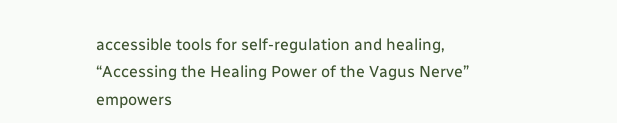accessible tools for self-regulation and healing, “Accessing the Healing Power of the Vagus Nerve” empowers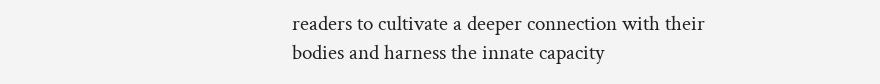readers to cultivate a deeper connection with their bodies and harness the innate capacity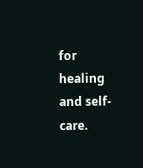for healing and self-care.